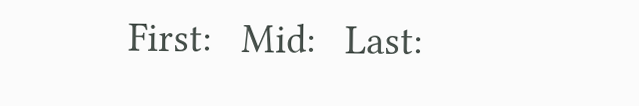First:   Mid:   Last: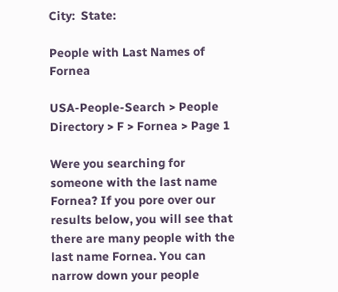City:  State:

People with Last Names of Fornea

USA-People-Search > People Directory > F > Fornea > Page 1

Were you searching for someone with the last name Fornea? If you pore over our results below, you will see that there are many people with the last name Fornea. You can narrow down your people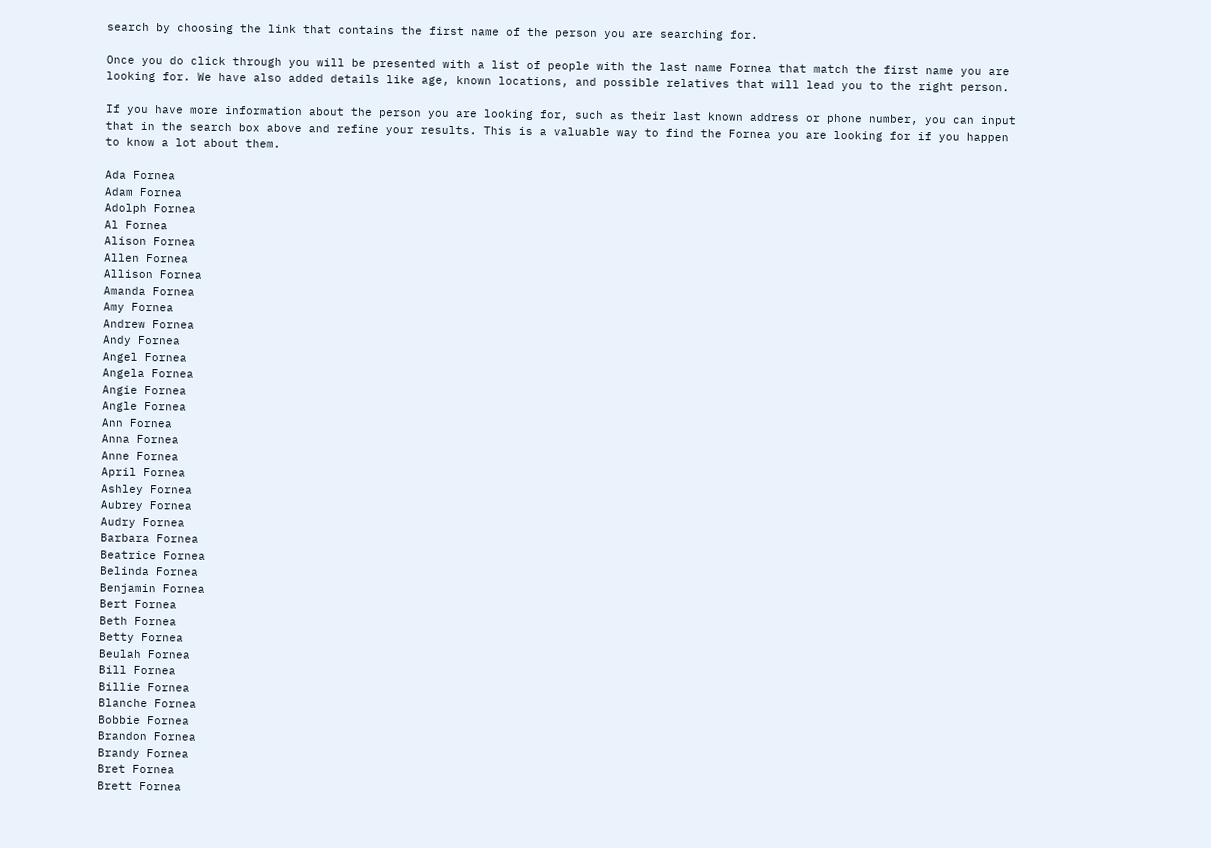search by choosing the link that contains the first name of the person you are searching for.

Once you do click through you will be presented with a list of people with the last name Fornea that match the first name you are looking for. We have also added details like age, known locations, and possible relatives that will lead you to the right person.

If you have more information about the person you are looking for, such as their last known address or phone number, you can input that in the search box above and refine your results. This is a valuable way to find the Fornea you are looking for if you happen to know a lot about them.

Ada Fornea
Adam Fornea
Adolph Fornea
Al Fornea
Alison Fornea
Allen Fornea
Allison Fornea
Amanda Fornea
Amy Fornea
Andrew Fornea
Andy Fornea
Angel Fornea
Angela Fornea
Angie Fornea
Angle Fornea
Ann Fornea
Anna Fornea
Anne Fornea
April Fornea
Ashley Fornea
Aubrey Fornea
Audry Fornea
Barbara Fornea
Beatrice Fornea
Belinda Fornea
Benjamin Fornea
Bert Fornea
Beth Fornea
Betty Fornea
Beulah Fornea
Bill Fornea
Billie Fornea
Blanche Fornea
Bobbie Fornea
Brandon Fornea
Brandy Fornea
Bret Fornea
Brett Fornea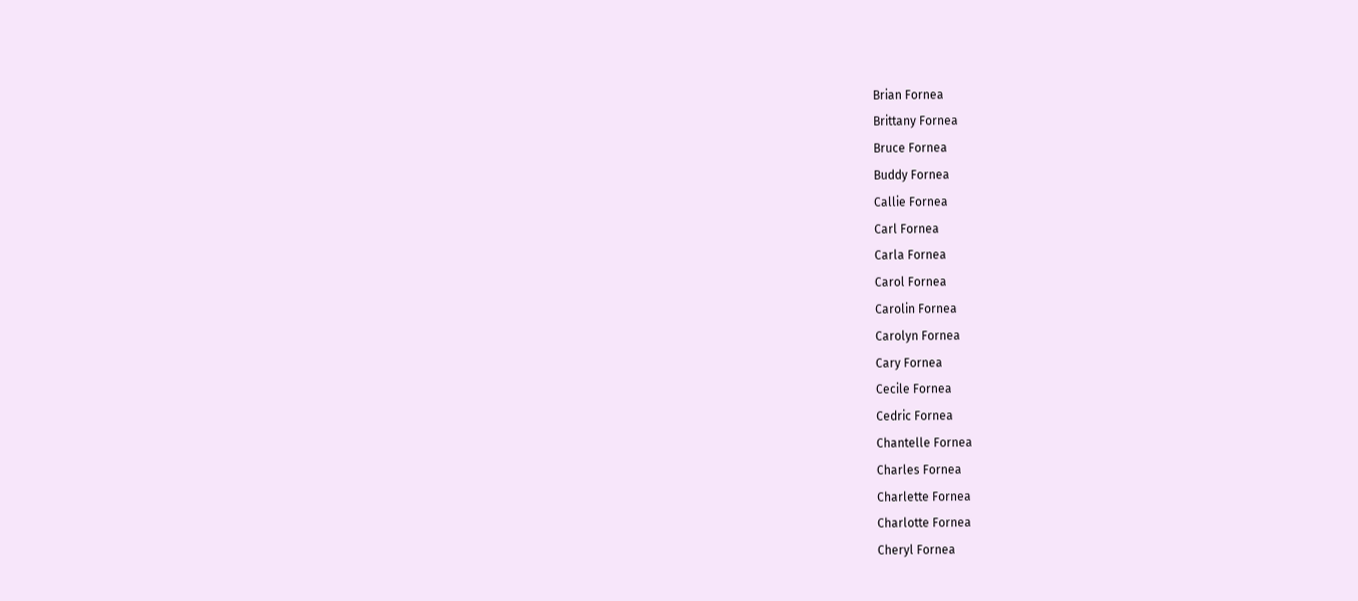Brian Fornea
Brittany Fornea
Bruce Fornea
Buddy Fornea
Callie Fornea
Carl Fornea
Carla Fornea
Carol Fornea
Carolin Fornea
Carolyn Fornea
Cary Fornea
Cecile Fornea
Cedric Fornea
Chantelle Fornea
Charles Fornea
Charlette Fornea
Charlotte Fornea
Cheryl Fornea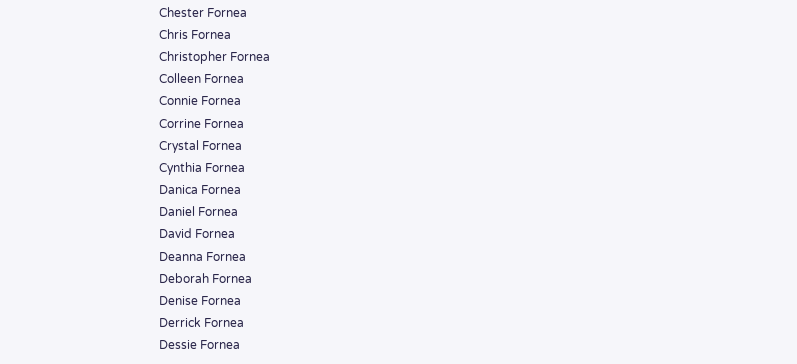Chester Fornea
Chris Fornea
Christopher Fornea
Colleen Fornea
Connie Fornea
Corrine Fornea
Crystal Fornea
Cynthia Fornea
Danica Fornea
Daniel Fornea
David Fornea
Deanna Fornea
Deborah Fornea
Denise Fornea
Derrick Fornea
Dessie Fornea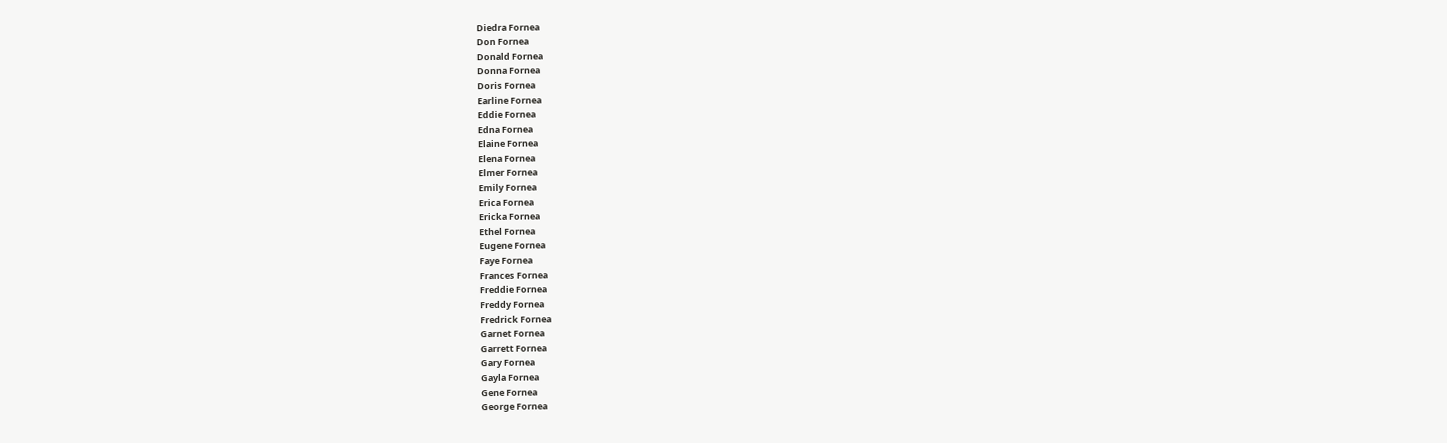Diedra Fornea
Don Fornea
Donald Fornea
Donna Fornea
Doris Fornea
Earline Fornea
Eddie Fornea
Edna Fornea
Elaine Fornea
Elena Fornea
Elmer Fornea
Emily Fornea
Erica Fornea
Ericka Fornea
Ethel Fornea
Eugene Fornea
Faye Fornea
Frances Fornea
Freddie Fornea
Freddy Fornea
Fredrick Fornea
Garnet Fornea
Garrett Fornea
Gary Fornea
Gayla Fornea
Gene Fornea
George Fornea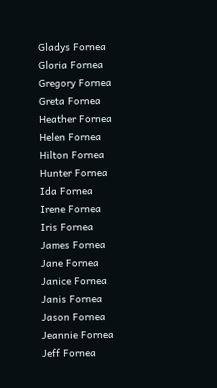Gladys Fornea
Gloria Fornea
Gregory Fornea
Greta Fornea
Heather Fornea
Helen Fornea
Hilton Fornea
Hunter Fornea
Ida Fornea
Irene Fornea
Iris Fornea
James Fornea
Jane Fornea
Janice Fornea
Janis Fornea
Jason Fornea
Jeannie Fornea
Jeff Fornea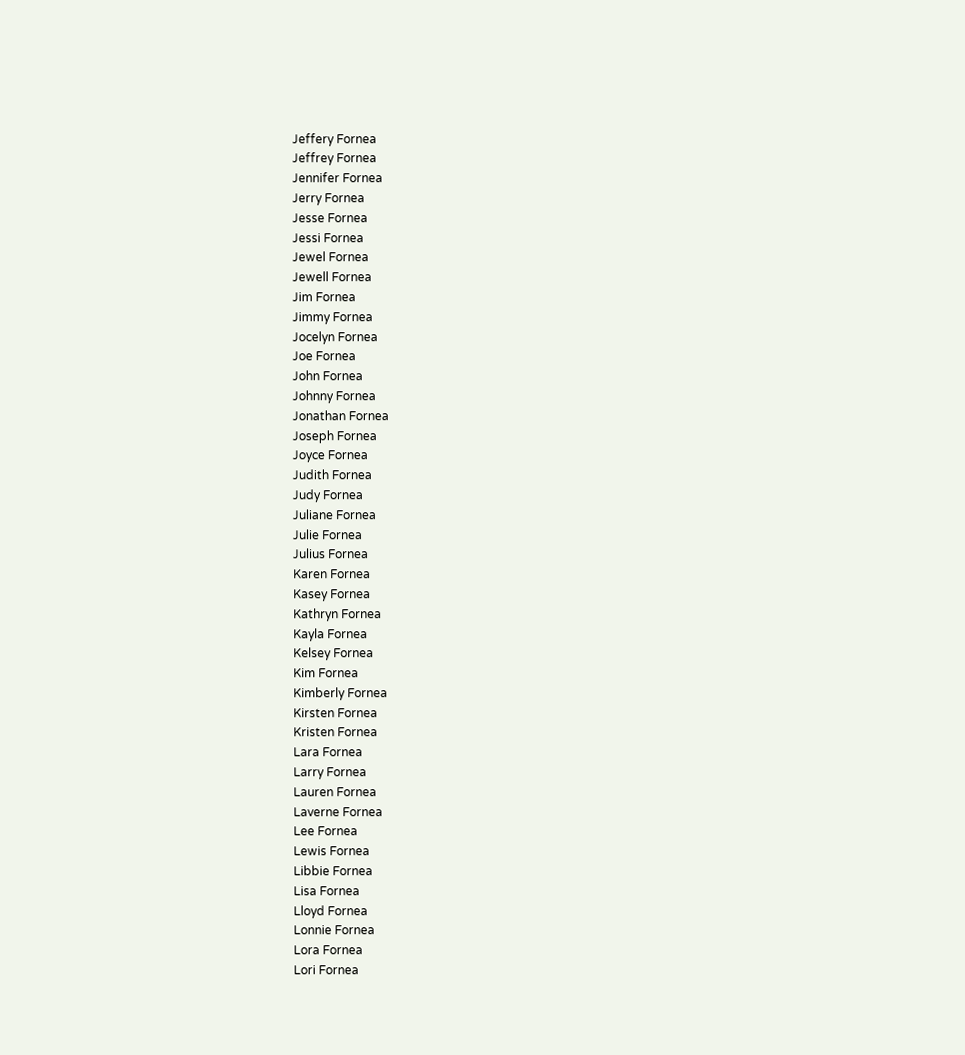Jeffery Fornea
Jeffrey Fornea
Jennifer Fornea
Jerry Fornea
Jesse Fornea
Jessi Fornea
Jewel Fornea
Jewell Fornea
Jim Fornea
Jimmy Fornea
Jocelyn Fornea
Joe Fornea
John Fornea
Johnny Fornea
Jonathan Fornea
Joseph Fornea
Joyce Fornea
Judith Fornea
Judy Fornea
Juliane Fornea
Julie Fornea
Julius Fornea
Karen Fornea
Kasey Fornea
Kathryn Fornea
Kayla Fornea
Kelsey Fornea
Kim Fornea
Kimberly Fornea
Kirsten Fornea
Kristen Fornea
Lara Fornea
Larry Fornea
Lauren Fornea
Laverne Fornea
Lee Fornea
Lewis Fornea
Libbie Fornea
Lisa Fornea
Lloyd Fornea
Lonnie Fornea
Lora Fornea
Lori Fornea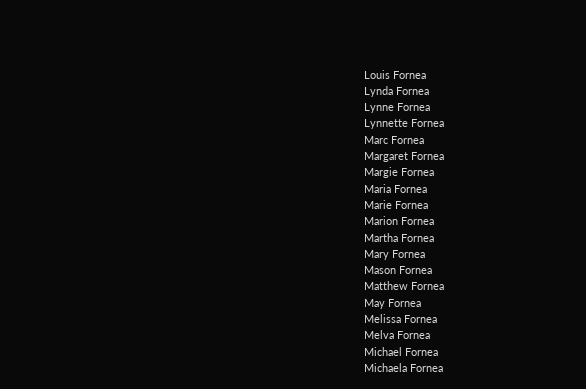Louis Fornea
Lynda Fornea
Lynne Fornea
Lynnette Fornea
Marc Fornea
Margaret Fornea
Margie Fornea
Maria Fornea
Marie Fornea
Marion Fornea
Martha Fornea
Mary Fornea
Mason Fornea
Matthew Fornea
May Fornea
Melissa Fornea
Melva Fornea
Michael Fornea
Michaela Fornea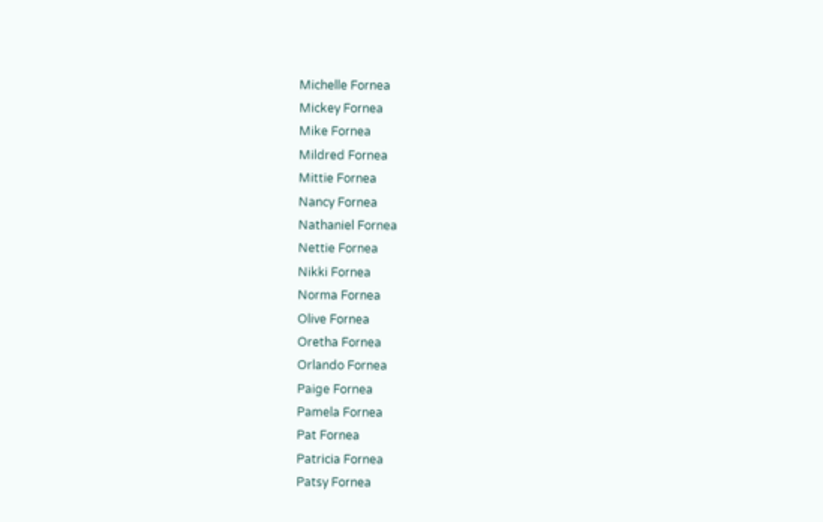Michelle Fornea
Mickey Fornea
Mike Fornea
Mildred Fornea
Mittie Fornea
Nancy Fornea
Nathaniel Fornea
Nettie Fornea
Nikki Fornea
Norma Fornea
Olive Fornea
Oretha Fornea
Orlando Fornea
Paige Fornea
Pamela Fornea
Pat Fornea
Patricia Fornea
Patsy Fornea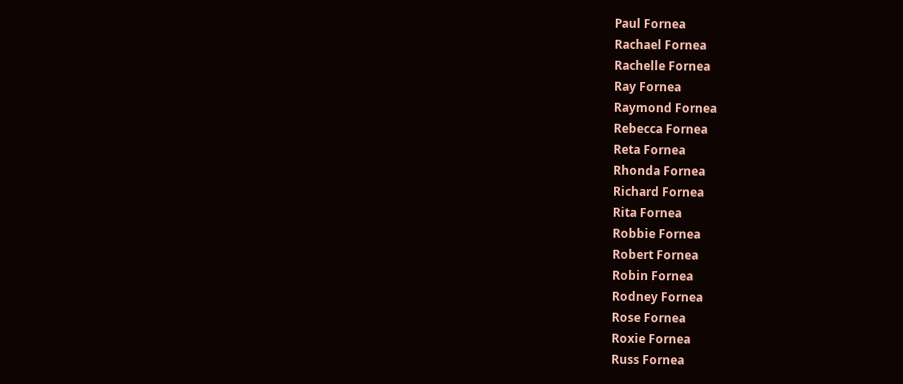Paul Fornea
Rachael Fornea
Rachelle Fornea
Ray Fornea
Raymond Fornea
Rebecca Fornea
Reta Fornea
Rhonda Fornea
Richard Fornea
Rita Fornea
Robbie Fornea
Robert Fornea
Robin Fornea
Rodney Fornea
Rose Fornea
Roxie Fornea
Russ Fornea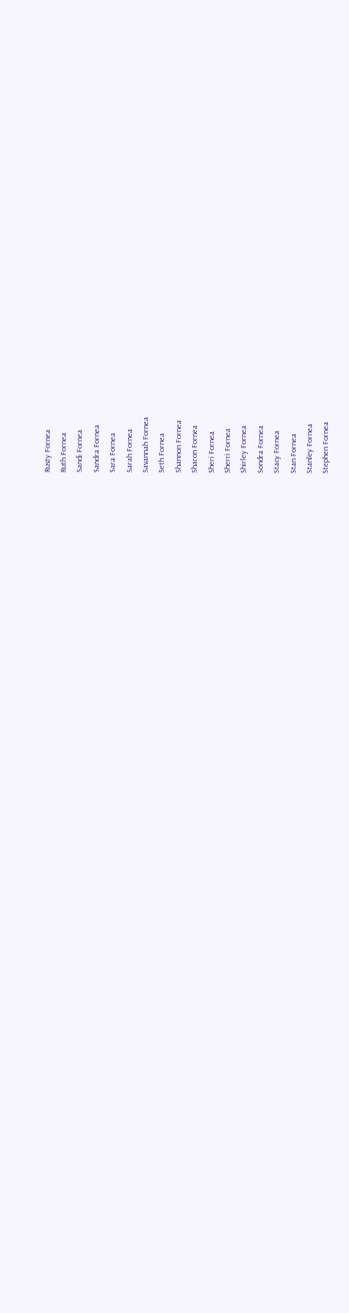Rusty Fornea
Ruth Fornea
Sandi Fornea
Sandra Fornea
Sara Fornea
Sarah Fornea
Savannah Fornea
Seth Fornea
Shannon Fornea
Sharon Fornea
Sheri Fornea
Sherri Fornea
Shirley Fornea
Sondra Fornea
Stacy Fornea
Stan Fornea
Stanley Fornea
Stephen Fornea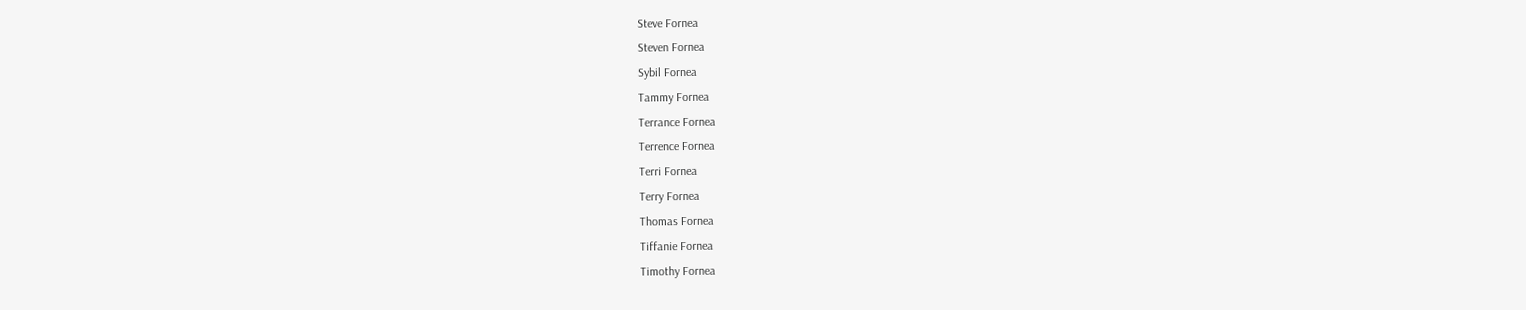Steve Fornea
Steven Fornea
Sybil Fornea
Tammy Fornea
Terrance Fornea
Terrence Fornea
Terri Fornea
Terry Fornea
Thomas Fornea
Tiffanie Fornea
Timothy Fornea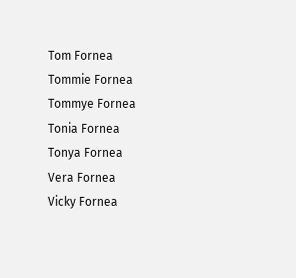Tom Fornea
Tommie Fornea
Tommye Fornea
Tonia Fornea
Tonya Fornea
Vera Fornea
Vicky Fornea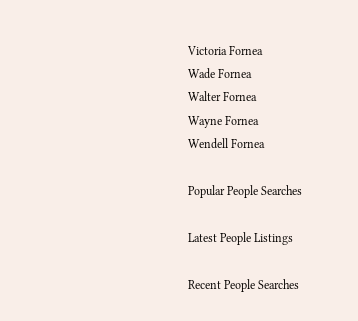Victoria Fornea
Wade Fornea
Walter Fornea
Wayne Fornea
Wendell Fornea

Popular People Searches

Latest People Listings

Recent People Searches